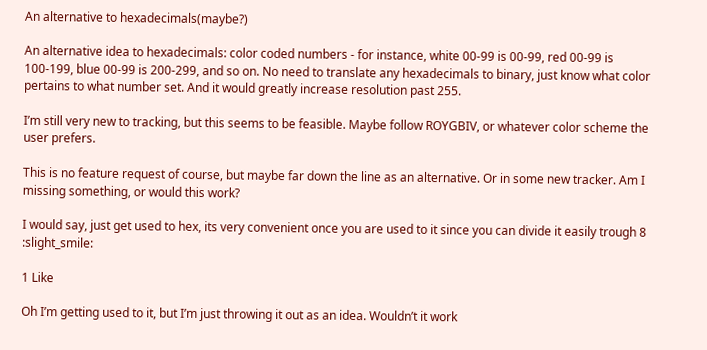An alternative to hexadecimals(maybe?)

An alternative idea to hexadecimals: color coded numbers - for instance, white 00-99 is 00-99, red 00-99 is 100-199, blue 00-99 is 200-299, and so on. No need to translate any hexadecimals to binary, just know what color pertains to what number set. And it would greatly increase resolution past 255.

I’m still very new to tracking, but this seems to be feasible. Maybe follow ROYGBIV, or whatever color scheme the user prefers.

This is no feature request of course, but maybe far down the line as an alternative. Or in some new tracker. Am I missing something, or would this work?

I would say, just get used to hex, its very convenient once you are used to it since you can divide it easily trough 8 :slight_smile:

1 Like

Oh I’m getting used to it, but I’m just throwing it out as an idea. Wouldn’t it work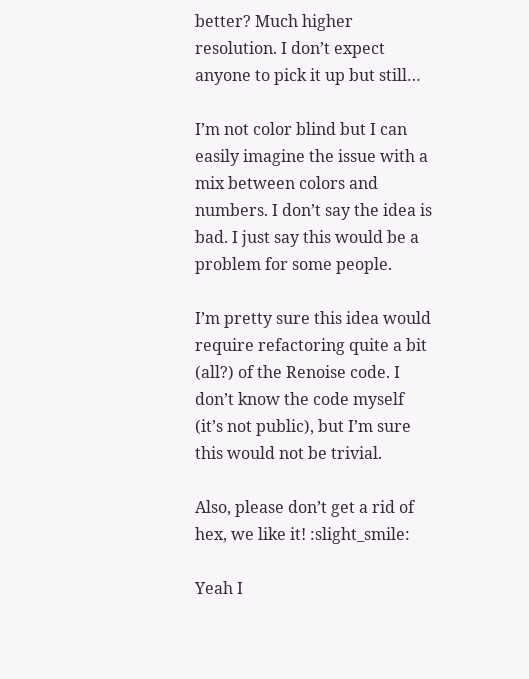better? Much higher resolution. I don’t expect anyone to pick it up but still…

I’m not color blind but I can easily imagine the issue with a mix between colors and numbers. I don’t say the idea is bad. I just say this would be a problem for some people.

I’m pretty sure this idea would require refactoring quite a bit (all?) of the Renoise code. I don’t know the code myself (it’s not public), but I’m sure this would not be trivial.

Also, please don’t get a rid of hex, we like it! :slight_smile:

Yeah I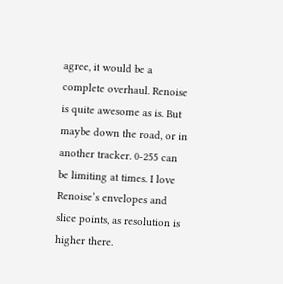agree, it would be a complete overhaul. Renoise is quite awesome as is. But maybe down the road, or in another tracker. 0-255 can be limiting at times. I love Renoise’s envelopes and slice points, as resolution is higher there.